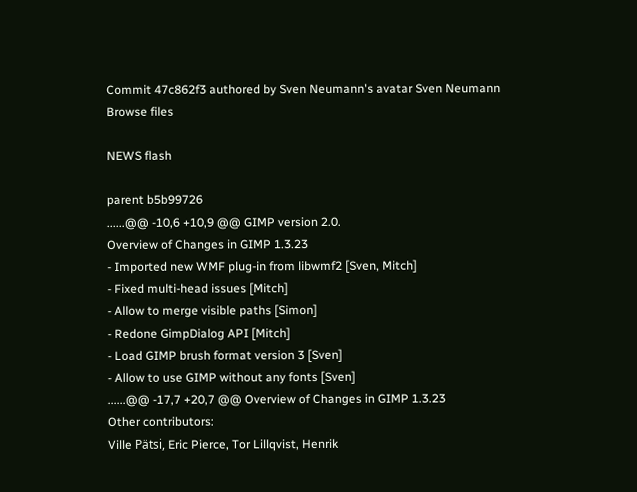Commit 47c862f3 authored by Sven Neumann's avatar Sven Neumann
Browse files

NEWS flash

parent b5b99726
......@@ -10,6 +10,9 @@ GIMP version 2.0.
Overview of Changes in GIMP 1.3.23
- Imported new WMF plug-in from libwmf2 [Sven, Mitch]
- Fixed multi-head issues [Mitch]
- Allow to merge visible paths [Simon]
- Redone GimpDialog API [Mitch]
- Load GIMP brush format version 3 [Sven]
- Allow to use GIMP without any fonts [Sven]
......@@ -17,7 +20,7 @@ Overview of Changes in GIMP 1.3.23
Other contributors:
Ville Pätsi, Eric Pierce, Tor Lillqvist, Henrik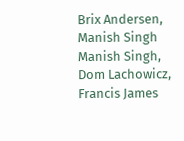Brix Andersen,
Manish Singh
Manish Singh, Dom Lachowicz, Francis James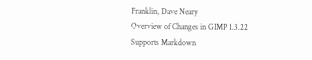Franklin, Dave Neary
Overview of Changes in GIMP 1.3.22
Supports Markdown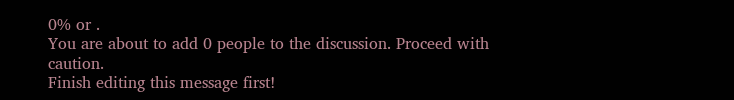0% or .
You are about to add 0 people to the discussion. Proceed with caution.
Finish editing this message first!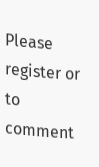Please register or to comment